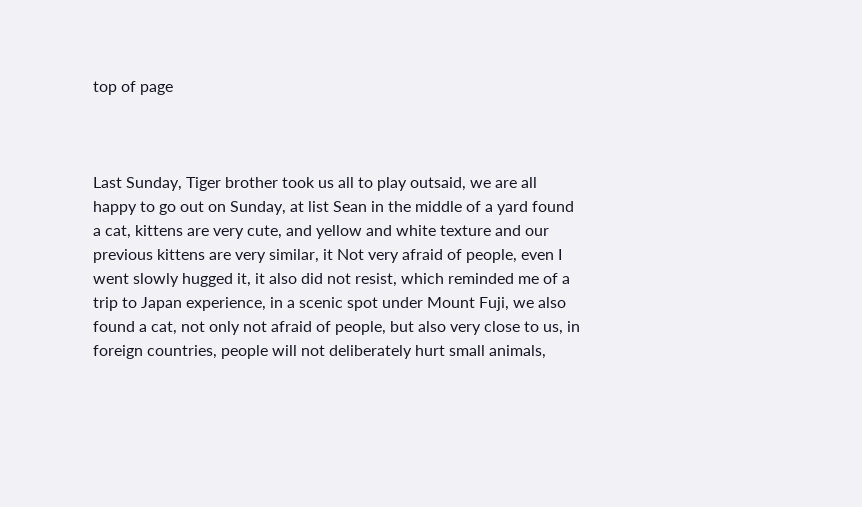top of page



Last Sunday, Tiger brother took us all to play outsaid, we are all happy to go out on Sunday, at list Sean in the middle of a yard found a cat, kittens are very cute, and yellow and white texture and our previous kittens are very similar, it Not very afraid of people, even I went slowly hugged it, it also did not resist, which reminded me of a trip to Japan experience, in a scenic spot under Mount Fuji, we also found a cat, not only not afraid of people, but also very close to us, in foreign countries, people will not deliberately hurt small animals,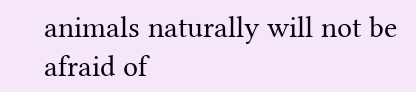animals naturally will not be afraid of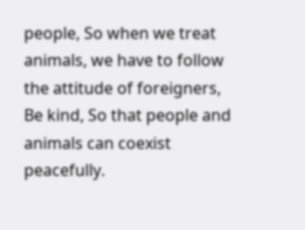people, So when we treat animals, we have to follow the attitude of foreigners, Be kind, So that people and animals can coexist peacefully.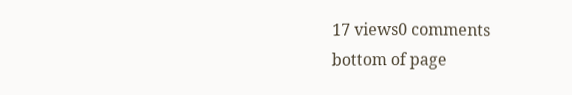17 views0 comments
bottom of page